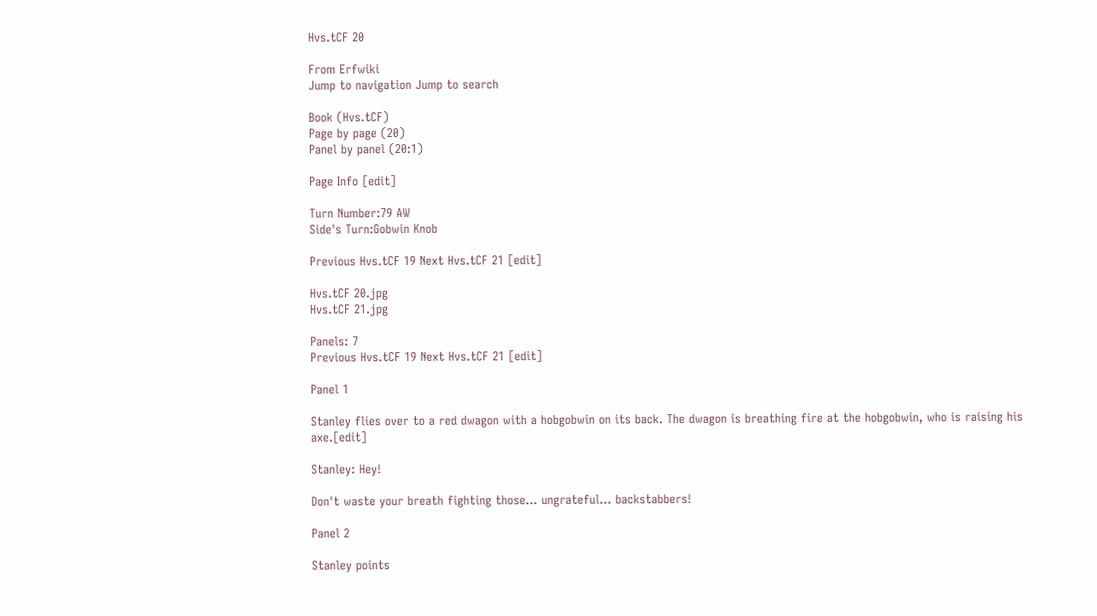Hvs.tCF 20

From Erfwiki
Jump to navigation Jump to search

Book (Hvs.tCF)
Page by page (20)
Panel by panel (20:1)

Page Info [edit]

Turn Number:79 AW
Side's Turn:Gobwin Knob

Previous Hvs.tCF 19 Next Hvs.tCF 21 [edit]

Hvs.tCF 20.jpg
Hvs.tCF 21.jpg

Panels: 7
Previous Hvs.tCF 19 Next Hvs.tCF 21 [edit]

Panel 1

Stanley flies over to a red dwagon with a hobgobwin on its back. The dwagon is breathing fire at the hobgobwin, who is raising his axe.[edit]

Stanley: Hey!

Don't waste your breath fighting those... ungrateful... backstabbers!

Panel 2

Stanley points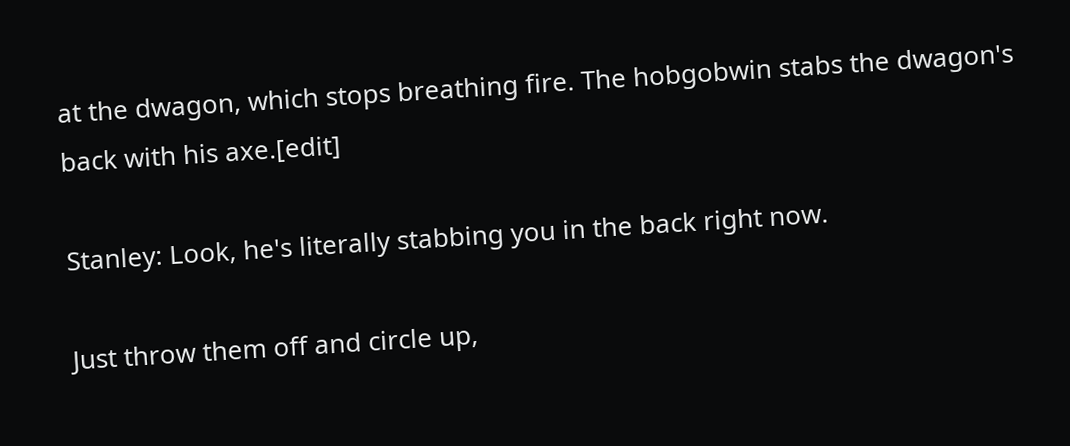at the dwagon, which stops breathing fire. The hobgobwin stabs the dwagon's back with his axe.[edit]

Stanley: Look, he's literally stabbing you in the back right now.

Just throw them off and circle up,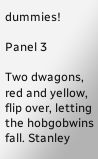dummies!

Panel 3

Two dwagons, red and yellow, flip over, letting the hobgobwins fall. Stanley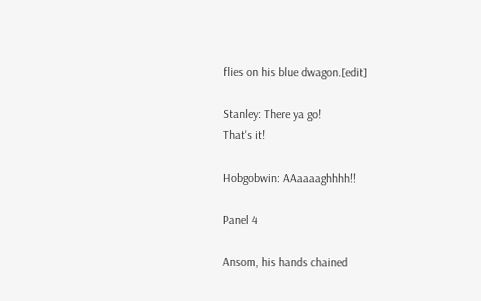flies on his blue dwagon.[edit]

Stanley: There ya go!
That's it!

Hobgobwin: AAaaaaghhhh!!

Panel 4

Ansom, his hands chained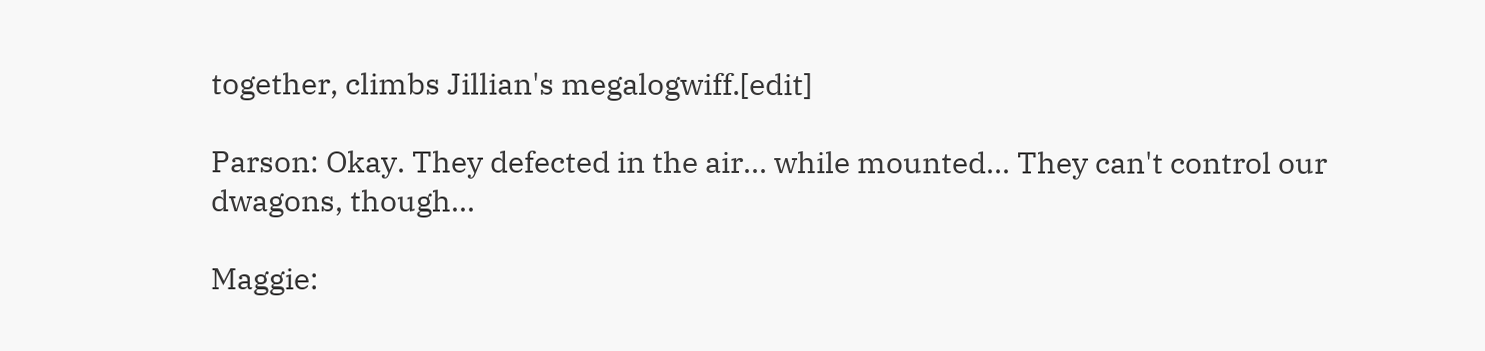together, climbs Jillian's megalogwiff.[edit]

Parson: Okay. They defected in the air... while mounted... They can't control our dwagons, though...

Maggie: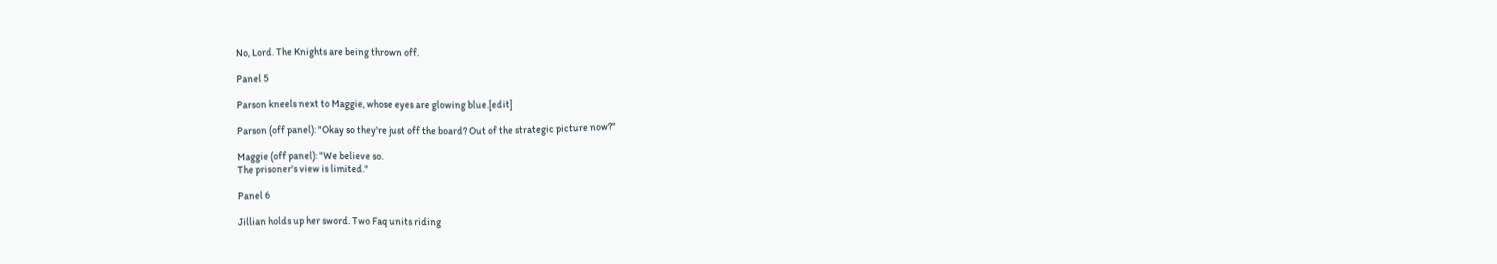No, Lord. The Knights are being thrown off.

Panel 5

Parson kneels next to Maggie, whose eyes are glowing blue.[edit]

Parson (off panel): "Okay so they're just off the board? Out of the strategic picture now?"

Maggie (off panel): "We believe so.
The prisoner's view is limited."

Panel 6

Jillian holds up her sword. Two Faq units riding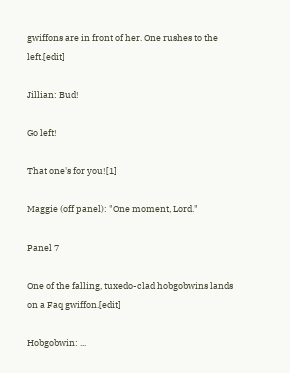gwiffons are in front of her. One rushes to the left.[edit]

Jillian: Bud!

Go left!

That one's for you![1]

Maggie (off panel): "One moment, Lord."

Panel 7

One of the falling, tuxedo-clad hobgobwins lands on a Faq gwiffon.[edit]

Hobgobwin: ...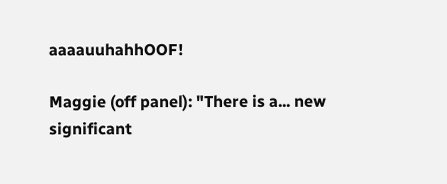aaaauuhahhOOF!

Maggie (off panel): "There is a... new significant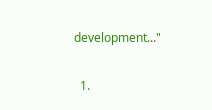development..."


  1.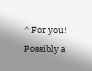^ For you!  Possibly a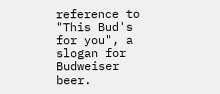reference to "This Bud's for you", a slogan for Budweiser beer.